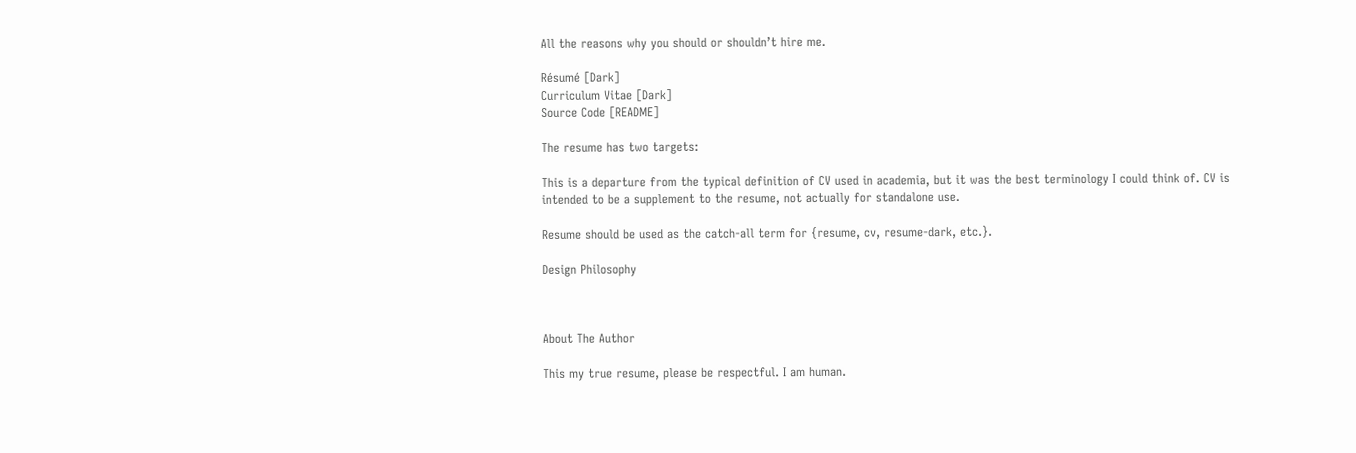All the reasons why you should or shouldn’t hire me.

Résumé [Dark]
Curriculum Vitae [Dark]
Source Code [README]

The resume has two targets:

This is a departure from the typical definition of CV used in academia, but it was the best terminology I could think of. CV is intended to be a supplement to the resume, not actually for standalone use.

Resume should be used as the catch-all term for {resume, cv, resume-dark, etc.}.

Design Philosophy



About The Author

This my true resume, please be respectful. I am human.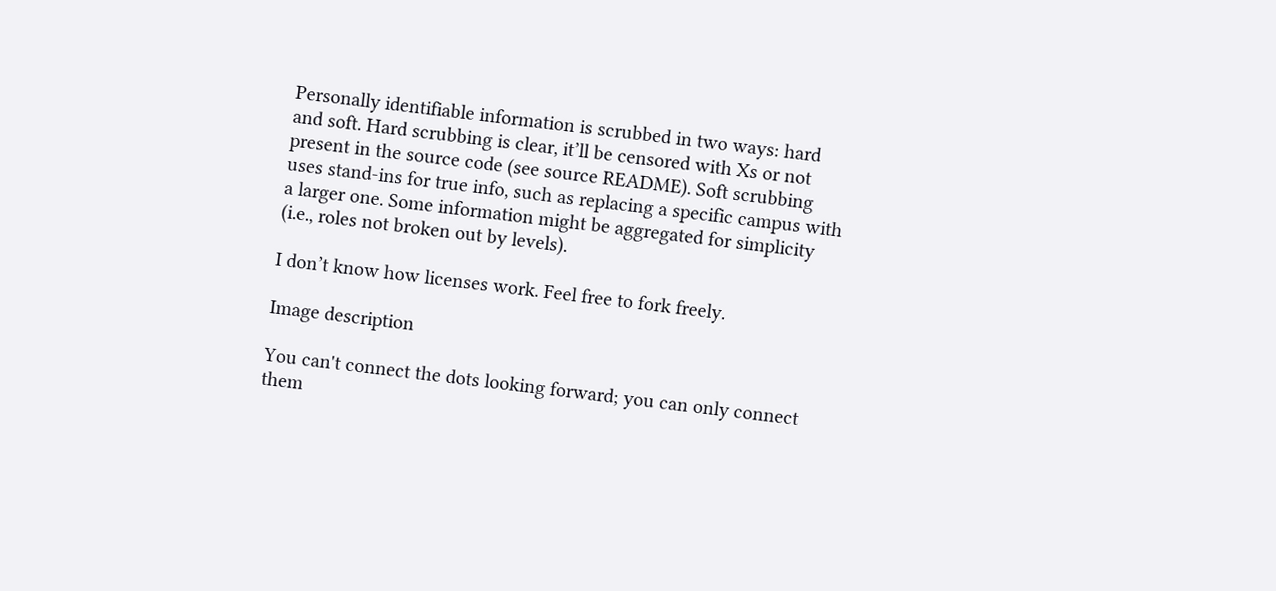Personally identifiable information is scrubbed in two ways: hard and soft. Hard scrubbing is clear, it’ll be censored with Xs or not present in the source code (see source README). Soft scrubbing uses stand-ins for true info, such as replacing a specific campus with a larger one. Some information might be aggregated for simplicity (i.e., roles not broken out by levels).

I don’t know how licenses work. Feel free to fork freely.

Image description

You can't connect the dots looking forward; you can only connect them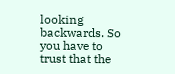looking backwards. So you have to trust that the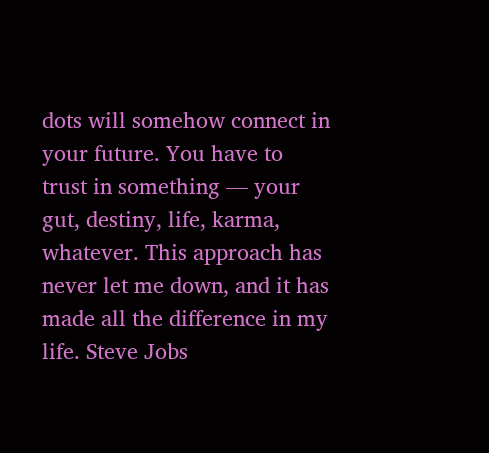dots will somehow connect in your future. You have to trust in something — your gut, destiny, life, karma, whatever. This approach has never let me down, and it has made all the difference in my life. Steve Jobs